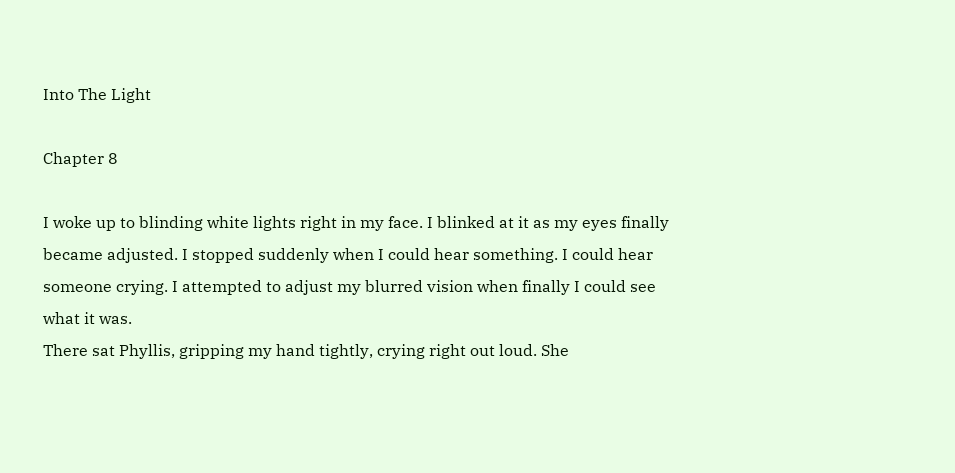Into The Light

Chapter 8

I woke up to blinding white lights right in my face. I blinked at it as my eyes finally became adjusted. I stopped suddenly when I could hear something. I could hear someone crying. I attempted to adjust my blurred vision when finally I could see what it was.
There sat Phyllis, gripping my hand tightly, crying right out loud. She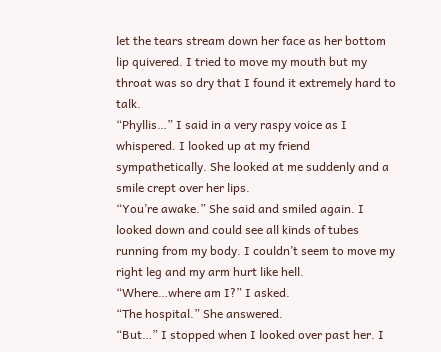let the tears stream down her face as her bottom lip quivered. I tried to move my mouth but my throat was so dry that I found it extremely hard to talk.
“Phyllis…” I said in a very raspy voice as I whispered. I looked up at my friend sympathetically. She looked at me suddenly and a smile crept over her lips.
“You’re awake.” She said and smiled again. I looked down and could see all kinds of tubes running from my body. I couldn’t seem to move my right leg and my arm hurt like hell.
“Where…where am I?” I asked.
“The hospital.” She answered.
“But…” I stopped when I looked over past her. I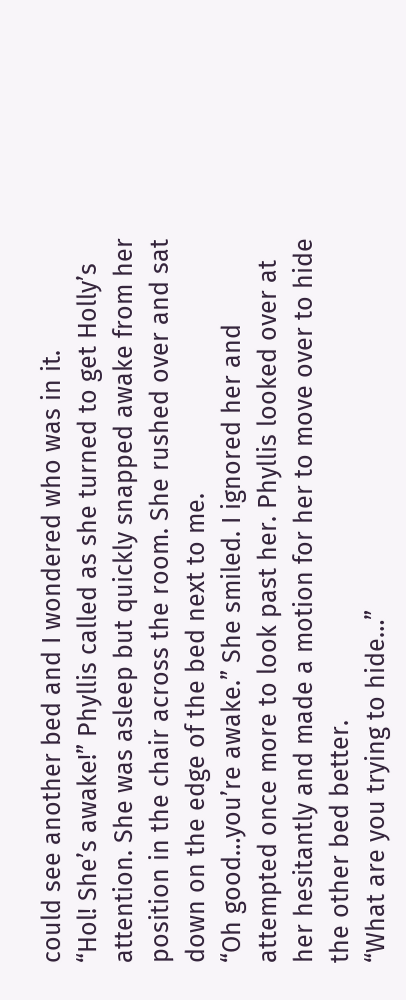could see another bed and I wondered who was in it.
“Hol! She’s awake!” Phyllis called as she turned to get Holly’s attention. She was asleep but quickly snapped awake from her position in the chair across the room. She rushed over and sat down on the edge of the bed next to me.
“Oh good…you’re awake.” She smiled. I ignored her and attempted once more to look past her. Phyllis looked over at her hesitantly and made a motion for her to move over to hide the other bed better.
“What are you trying to hide…”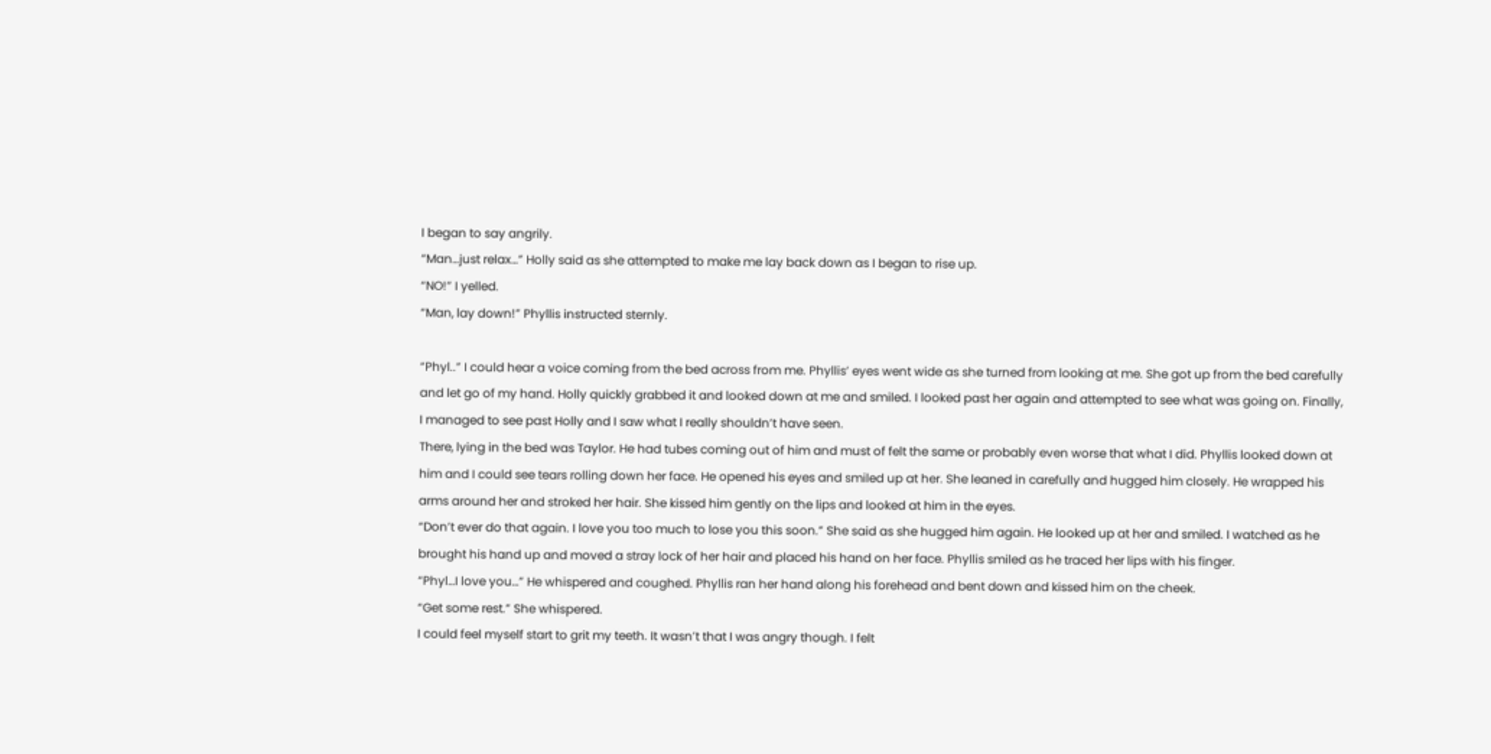I began to say angrily.
“Man…just relax…” Holly said as she attempted to make me lay back down as I began to rise up.
“NO!” I yelled.
“Man, lay down!” Phyllis instructed sternly.

“Phyl..” I could hear a voice coming from the bed across from me. Phyllis’ eyes went wide as she turned from looking at me. She got up from the bed carefully and let go of my hand. Holly quickly grabbed it and looked down at me and smiled. I looked past her again and attempted to see what was going on. Finally, I managed to see past Holly and I saw what I really shouldn’t have seen.
There, lying in the bed was Taylor. He had tubes coming out of him and must of felt the same or probably even worse that what I did. Phyllis looked down at him and I could see tears rolling down her face. He opened his eyes and smiled up at her. She leaned in carefully and hugged him closely. He wrapped his arms around her and stroked her hair. She kissed him gently on the lips and looked at him in the eyes.
“Don’t ever do that again. I love you too much to lose you this soon.” She said as she hugged him again. He looked up at her and smiled. I watched as he brought his hand up and moved a stray lock of her hair and placed his hand on her face. Phyllis smiled as he traced her lips with his finger.
“Phyl…I love you…” He whispered and coughed. Phyllis ran her hand along his forehead and bent down and kissed him on the cheek.
“Get some rest.” She whispered.
I could feel myself start to grit my teeth. It wasn’t that I was angry though. I felt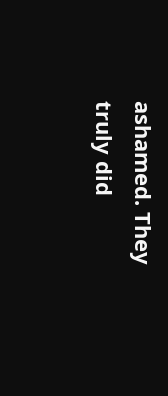ashamed. They truly did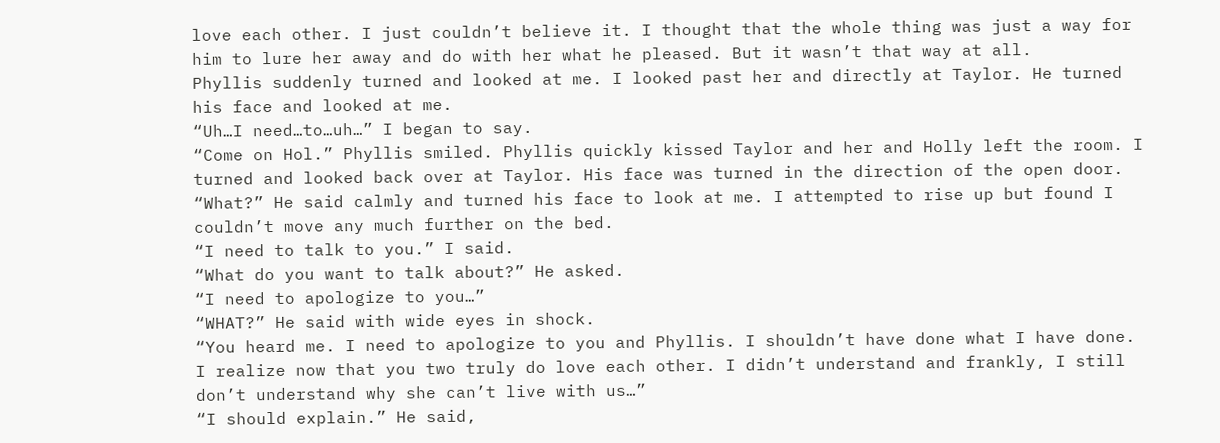love each other. I just couldn’t believe it. I thought that the whole thing was just a way for him to lure her away and do with her what he pleased. But it wasn’t that way at all.
Phyllis suddenly turned and looked at me. I looked past her and directly at Taylor. He turned his face and looked at me.
“Uh…I need…to…uh…” I began to say.
“Come on Hol.” Phyllis smiled. Phyllis quickly kissed Taylor and her and Holly left the room. I turned and looked back over at Taylor. His face was turned in the direction of the open door.
“What?” He said calmly and turned his face to look at me. I attempted to rise up but found I couldn’t move any much further on the bed.
“I need to talk to you.” I said.
“What do you want to talk about?” He asked.
“I need to apologize to you…”
“WHAT?” He said with wide eyes in shock.
“You heard me. I need to apologize to you and Phyllis. I shouldn’t have done what I have done. I realize now that you two truly do love each other. I didn’t understand and frankly, I still don’t understand why she can’t live with us…”
“I should explain.” He said,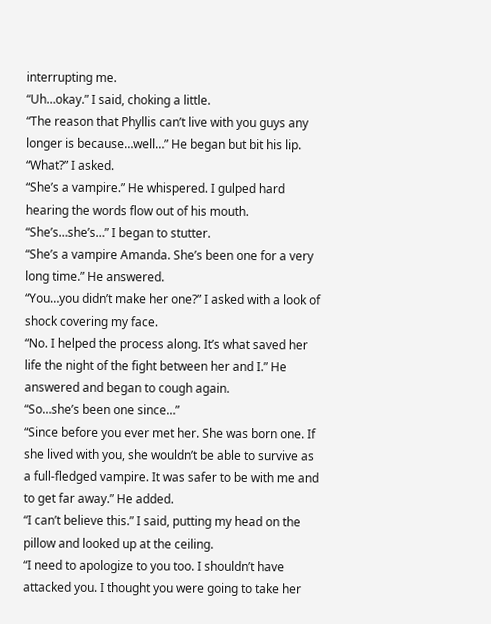interrupting me.
“Uh…okay.” I said, choking a little.
“The reason that Phyllis can’t live with you guys any longer is because…well…” He began but bit his lip.
“What?” I asked.
“She’s a vampire.” He whispered. I gulped hard hearing the words flow out of his mouth.
“She’s…she’s…” I began to stutter.
“She’s a vampire Amanda. She’s been one for a very long time.” He answered.
“You…you didn’t make her one?” I asked with a look of shock covering my face.
“No. I helped the process along. It’s what saved her life the night of the fight between her and I.” He answered and began to cough again.
“So…she’s been one since…”
“Since before you ever met her. She was born one. If she lived with you, she wouldn’t be able to survive as a full-fledged vampire. It was safer to be with me and to get far away.” He added.
“I can’t believe this.” I said, putting my head on the pillow and looked up at the ceiling.
“I need to apologize to you too. I shouldn’t have attacked you. I thought you were going to take her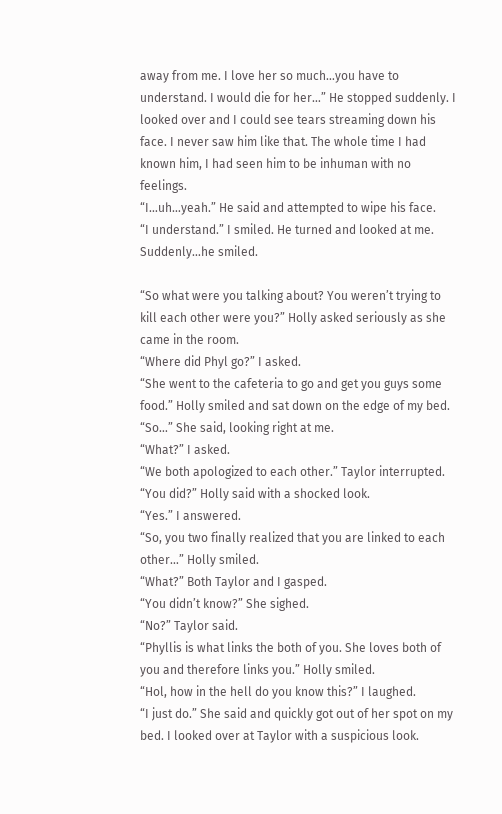away from me. I love her so much…you have to understand. I would die for her…” He stopped suddenly. I looked over and I could see tears streaming down his face. I never saw him like that. The whole time I had known him, I had seen him to be inhuman with no feelings.
“I…uh…yeah.” He said and attempted to wipe his face.
“I understand.” I smiled. He turned and looked at me. Suddenly…he smiled.

“So what were you talking about? You weren’t trying to kill each other were you?” Holly asked seriously as she came in the room.
“Where did Phyl go?” I asked.
“She went to the cafeteria to go and get you guys some food.” Holly smiled and sat down on the edge of my bed.
“So…” She said, looking right at me.
“What?” I asked.
“We both apologized to each other.” Taylor interrupted.
“You did?” Holly said with a shocked look.
“Yes.” I answered.
“So, you two finally realized that you are linked to each other…” Holly smiled.
“What?” Both Taylor and I gasped.
“You didn’t know?” She sighed.
“No?” Taylor said.
“Phyllis is what links the both of you. She loves both of you and therefore links you.” Holly smiled.
“Hol, how in the hell do you know this?” I laughed.
“I just do.” She said and quickly got out of her spot on my bed. I looked over at Taylor with a suspicious look.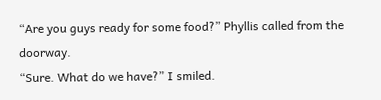“Are you guys ready for some food?” Phyllis called from the doorway.
“Sure. What do we have?” I smiled.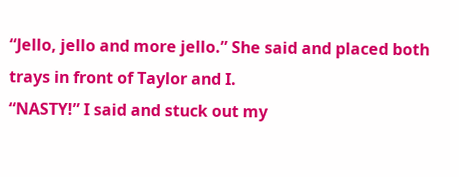“Jello, jello and more jello.” She said and placed both trays in front of Taylor and I.
“NASTY!” I said and stuck out my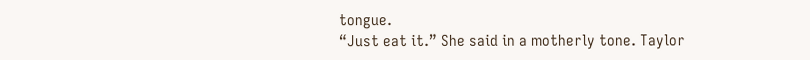tongue.
“Just eat it.” She said in a motherly tone. Taylor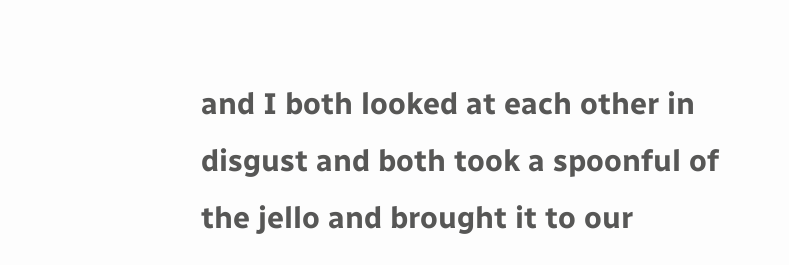and I both looked at each other in disgust and both took a spoonful of the jello and brought it to our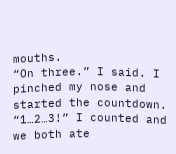mouths.
“On three.” I said. I pinched my nose and started the countdown.
“1…2…3!” I counted and we both ate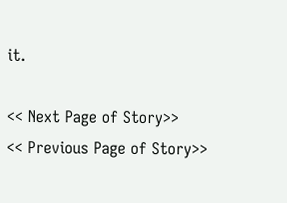it.

<< Next Page of Story>>
<< Previous Page of Story>>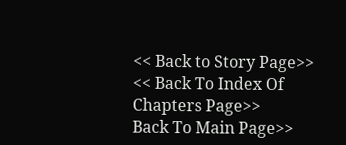<< Back to Story Page>>
<< Back To Index Of Chapters Page>>
Back To Main Page>>